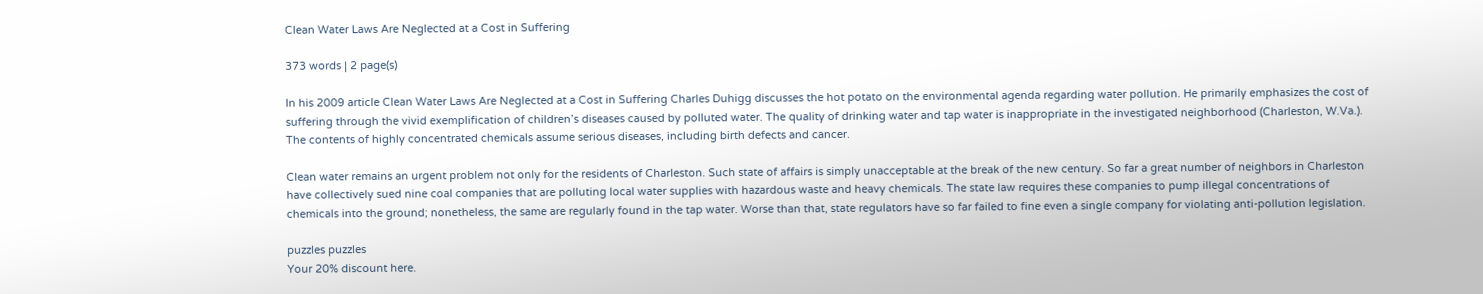Clean Water Laws Are Neglected at a Cost in Suffering

373 words | 2 page(s)

In his 2009 article Clean Water Laws Are Neglected at a Cost in Suffering Charles Duhigg discusses the hot potato on the environmental agenda regarding water pollution. He primarily emphasizes the cost of suffering through the vivid exemplification of children’s diseases caused by polluted water. The quality of drinking water and tap water is inappropriate in the investigated neighborhood (Charleston, W.Va.). The contents of highly concentrated chemicals assume serious diseases, including birth defects and cancer.

Clean water remains an urgent problem not only for the residents of Charleston. Such state of affairs is simply unacceptable at the break of the new century. So far a great number of neighbors in Charleston have collectively sued nine coal companies that are polluting local water supplies with hazardous waste and heavy chemicals. The state law requires these companies to pump illegal concentrations of chemicals into the ground; nonetheless, the same are regularly found in the tap water. Worse than that, state regulators have so far failed to fine even a single company for violating anti-pollution legislation.

puzzles puzzles
Your 20% discount here.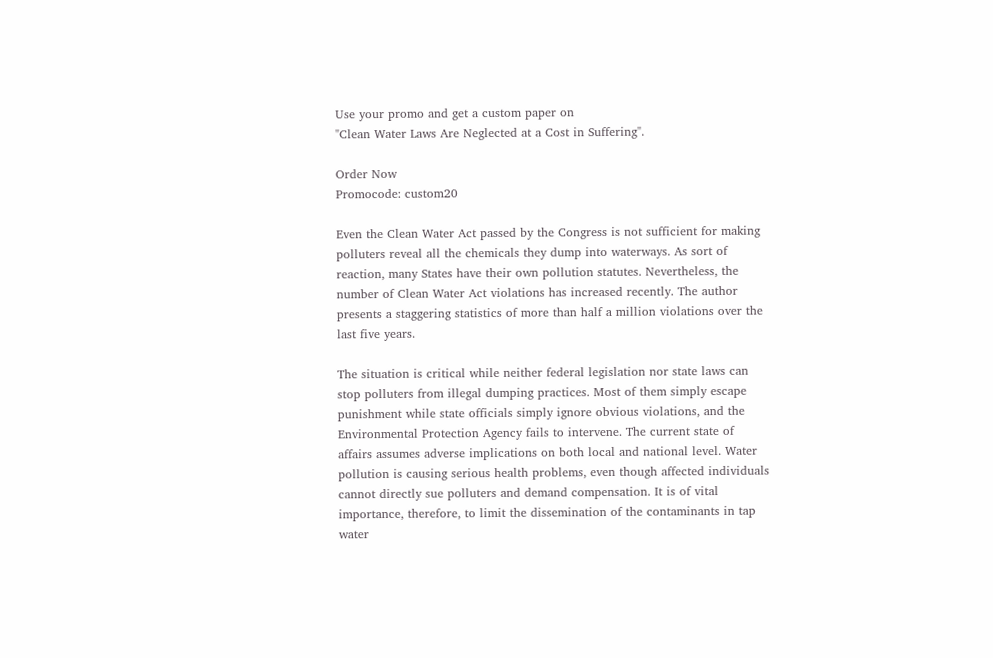Use your promo and get a custom paper on
"Clean Water Laws Are Neglected at a Cost in Suffering".

Order Now
Promocode: custom20

Even the Clean Water Act passed by the Congress is not sufficient for making polluters reveal all the chemicals they dump into waterways. As sort of reaction, many States have their own pollution statutes. Nevertheless, the number of Clean Water Act violations has increased recently. The author presents a staggering statistics of more than half a million violations over the last five years.

The situation is critical while neither federal legislation nor state laws can stop polluters from illegal dumping practices. Most of them simply escape punishment while state officials simply ignore obvious violations, and the Environmental Protection Agency fails to intervene. The current state of affairs assumes adverse implications on both local and national level. Water pollution is causing serious health problems, even though affected individuals cannot directly sue polluters and demand compensation. It is of vital importance, therefore, to limit the dissemination of the contaminants in tap water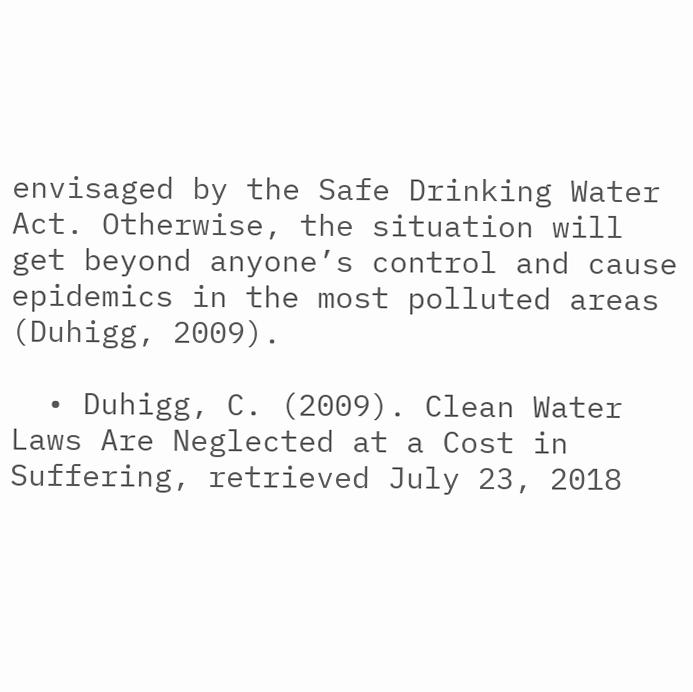envisaged by the Safe Drinking Water Act. Otherwise, the situation will get beyond anyone’s control and cause epidemics in the most polluted areas (Duhigg, 2009).

  • Duhigg, C. (2009). Clean Water Laws Are Neglected at a Cost in Suffering, retrieved July 23, 2018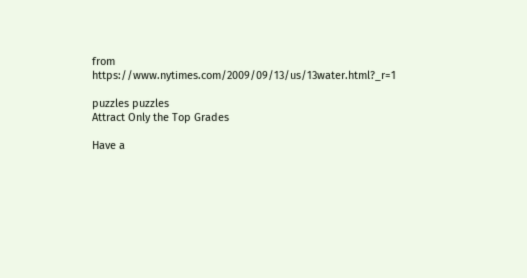from https://www.nytimes.com/2009/09/13/us/13water.html?_r=1

puzzles puzzles
Attract Only the Top Grades

Have a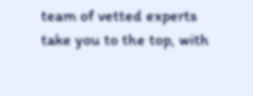team of vetted experts take you to the top, with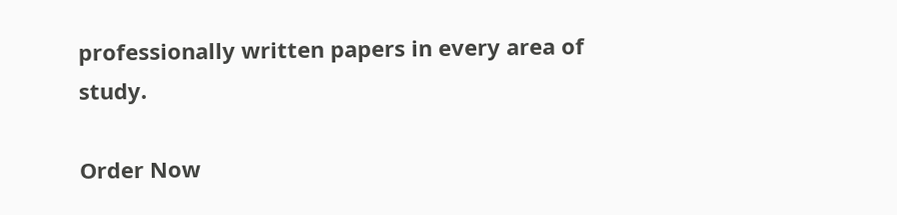professionally written papers in every area of study.

Order Now